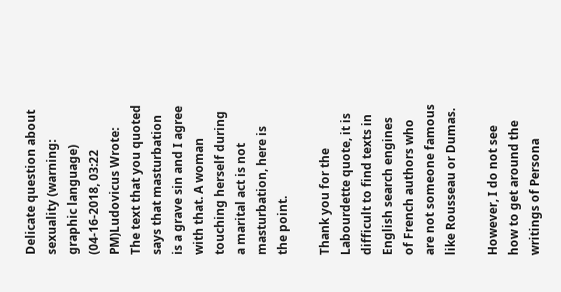Delicate question about sexuality (warning: graphic language)
(04-16-2018, 03:22 PM)Ludovicus Wrote: The text that you quoted says that masturbation is a grave sin and I agree with that. A woman touching herself during a marital act is not masturbation, here is the point.

Thank you for the Labourdette quote, it is difficult to find texts in English search engines of French authors who are not someone famous like Rousseau or Dumas.

However, I do not see how to get around the writings of Persona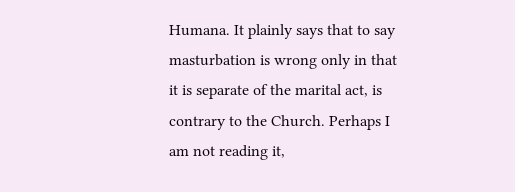Humana. It plainly says that to say masturbation is wrong only in that it is separate of the marital act, is contrary to the Church. Perhaps I am not reading it,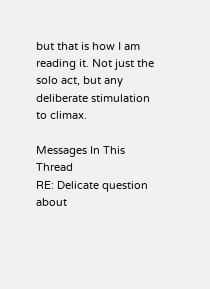but that is how I am reading it. Not just the solo act, but any deliberate stimulation to climax.

Messages In This Thread
RE: Delicate question about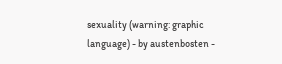sexuality (warning: graphic language) - by austenbosten -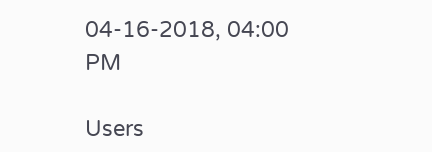04-16-2018, 04:00 PM

Users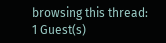browsing this thread: 1 Guest(s)